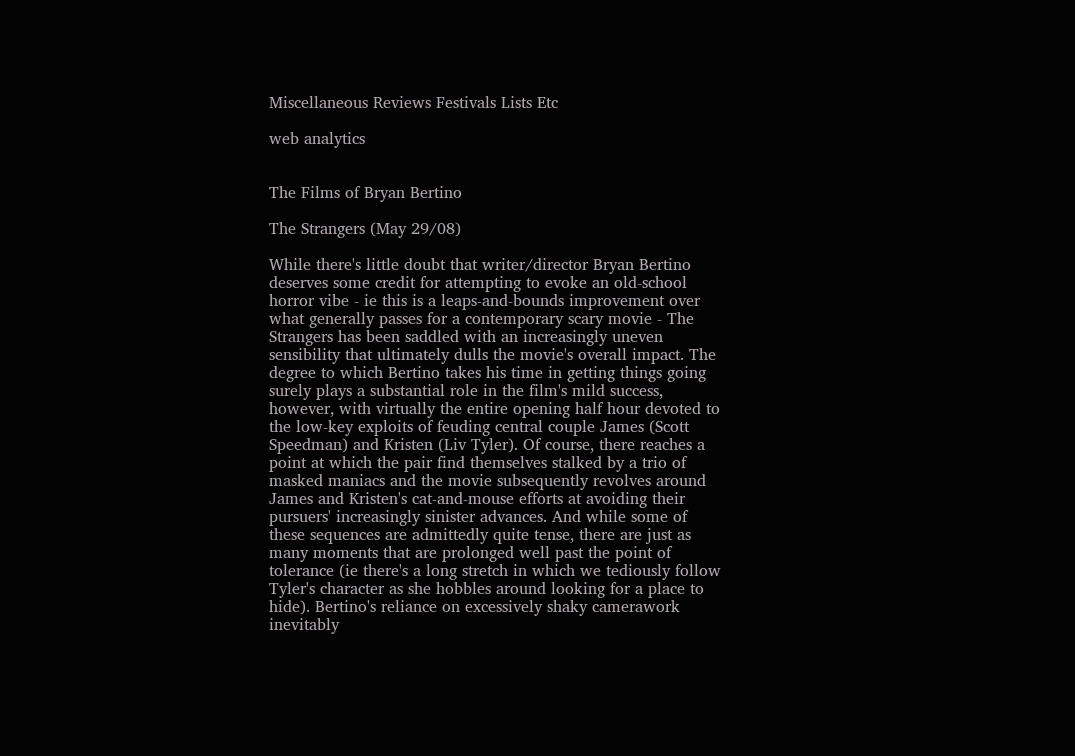Miscellaneous Reviews Festivals Lists Etc

web analytics


The Films of Bryan Bertino

The Strangers (May 29/08)

While there's little doubt that writer/director Bryan Bertino deserves some credit for attempting to evoke an old-school horror vibe - ie this is a leaps-and-bounds improvement over what generally passes for a contemporary scary movie - The Strangers has been saddled with an increasingly uneven sensibility that ultimately dulls the movie's overall impact. The degree to which Bertino takes his time in getting things going surely plays a substantial role in the film's mild success, however, with virtually the entire opening half hour devoted to the low-key exploits of feuding central couple James (Scott Speedman) and Kristen (Liv Tyler). Of course, there reaches a point at which the pair find themselves stalked by a trio of masked maniacs and the movie subsequently revolves around James and Kristen's cat-and-mouse efforts at avoiding their pursuers' increasingly sinister advances. And while some of these sequences are admittedly quite tense, there are just as many moments that are prolonged well past the point of tolerance (ie there's a long stretch in which we tediously follow Tyler's character as she hobbles around looking for a place to hide). Bertino's reliance on excessively shaky camerawork inevitably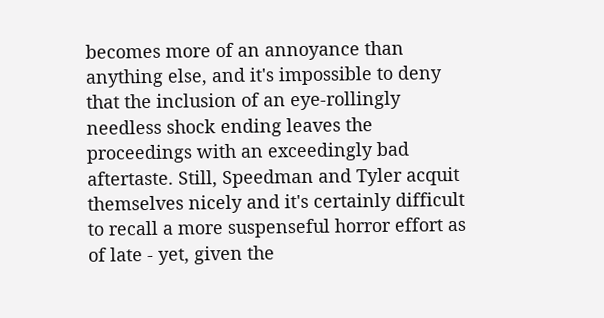becomes more of an annoyance than anything else, and it's impossible to deny that the inclusion of an eye-rollingly needless shock ending leaves the proceedings with an exceedingly bad aftertaste. Still, Speedman and Tyler acquit themselves nicely and it's certainly difficult to recall a more suspenseful horror effort as of late - yet, given the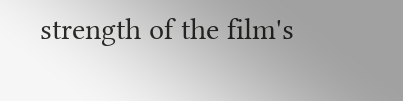strength of the film's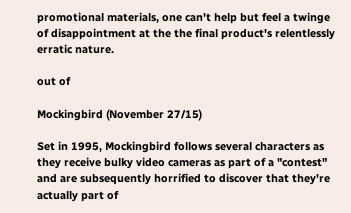promotional materials, one can't help but feel a twinge of disappointment at the the final product's relentlessly erratic nature.

out of

Mockingbird (November 27/15)

Set in 1995, Mockingbird follows several characters as they receive bulky video cameras as part of a "contest" and are subsequently horrified to discover that they're actually part of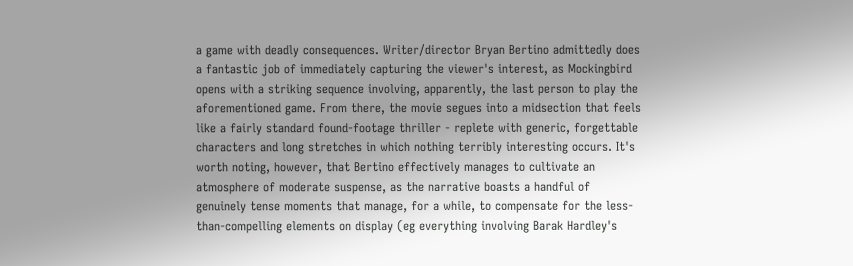a game with deadly consequences. Writer/director Bryan Bertino admittedly does a fantastic job of immediately capturing the viewer's interest, as Mockingbird opens with a striking sequence involving, apparently, the last person to play the aforementioned game. From there, the movie segues into a midsection that feels like a fairly standard found-footage thriller - replete with generic, forgettable characters and long stretches in which nothing terribly interesting occurs. It's worth noting, however, that Bertino effectively manages to cultivate an atmosphere of moderate suspense, as the narrative boasts a handful of genuinely tense moments that manage, for a while, to compensate for the less-than-compelling elements on display (eg everything involving Barak Hardley's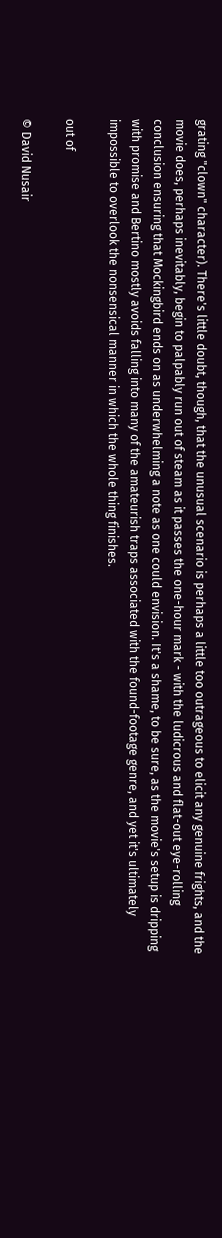grating "clown" character). There's little doubt, though, that the unusual scenario is perhaps a little too outrageous to elicit any genuine frights, and the movie does, perhaps inevitably, begin to palpably run out of steam as it passes the one-hour mark - with the ludicrous and flat-out eye-rolling conclusion ensuring that Mockingbird ends on as underwhelming a note as one could envision. It's a shame, to be sure, as the movie's setup is dripping with promise and Bertino mostly avoids falling into many of the amateurish traps associated with the found-footage genre, and yet it's ultimately impossible to overlook the nonsensical manner in which the whole thing finishes.

out of

© David Nusair